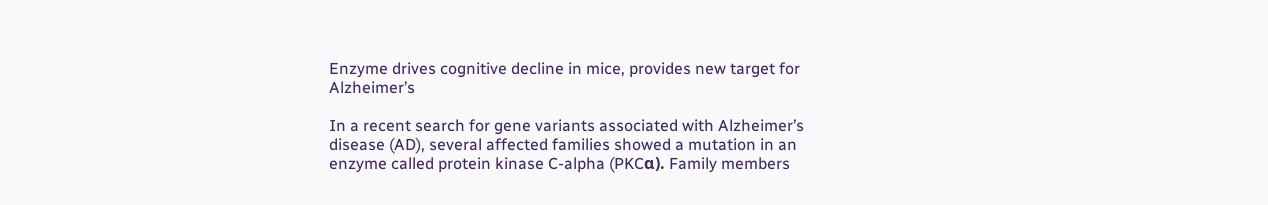Enzyme drives cognitive decline in mice, provides new target for Alzheimer’s

In a recent search for gene variants associated with Alzheimer’s disease (AD), several affected families showed a mutation in an enzyme called protein kinase C-alpha (PKCα). Family members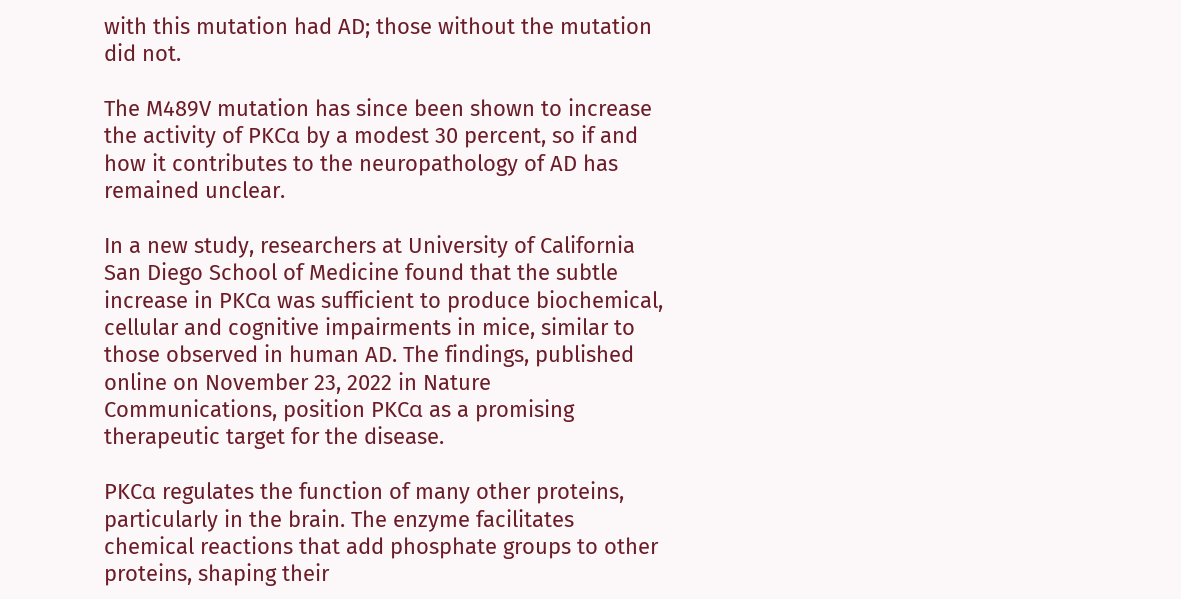with this mutation had AD; those without the mutation did not.

The M489V mutation has since been shown to increase the activity of PKCα by a modest 30 percent, so if and how it contributes to the neuropathology of AD has remained unclear.

In a new study, researchers at University of California San Diego School of Medicine found that the subtle increase in PKCα was sufficient to produce biochemical, cellular and cognitive impairments in mice, similar to those observed in human AD. The findings, published online on November 23, 2022 in Nature Communications, position PKCα as a promising therapeutic target for the disease.

PKCα regulates the function of many other proteins, particularly in the brain. The enzyme facilitates chemical reactions that add phosphate groups to other proteins, shaping their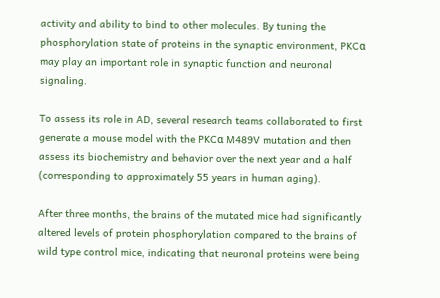activity and ability to bind to other molecules. By tuning the phosphorylation state of proteins in the synaptic environment, PKCα may play an important role in synaptic function and neuronal signaling.

To assess its role in AD, several research teams collaborated to first generate a mouse model with the PKCα M489V mutation and then assess its biochemistry and behavior over the next year and a half (corresponding to approximately 55 years in human aging).

After three months, the brains of the mutated mice had significantly altered levels of protein phosphorylation compared to the brains of wild type control mice, indicating that neuronal proteins were being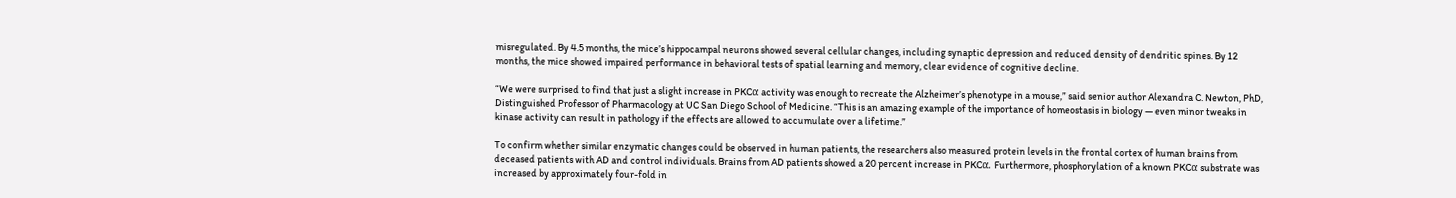misregulated. By 4.5 months, the mice’s hippocampal neurons showed several cellular changes, including synaptic depression and reduced density of dendritic spines. By 12 months, the mice showed impaired performance in behavioral tests of spatial learning and memory, clear evidence of cognitive decline.

“We were surprised to find that just a slight increase in PKCα activity was enough to recreate the Alzheimer’s phenotype in a mouse,” said senior author Alexandra C. Newton, PhD, Distinguished Professor of Pharmacology at UC San Diego School of Medicine. “This is an amazing example of the importance of homeostasis in biology — even minor tweaks in kinase activity can result in pathology if the effects are allowed to accumulate over a lifetime.”

To confirm whether similar enzymatic changes could be observed in human patients, the researchers also measured protein levels in the frontal cortex of human brains from deceased patients with AD and control individuals. Brains from AD patients showed a 20 percent increase in PKCα. Furthermore, phosphorylation of a known PKCα substrate was increased by approximately four-fold in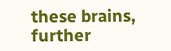these brains, further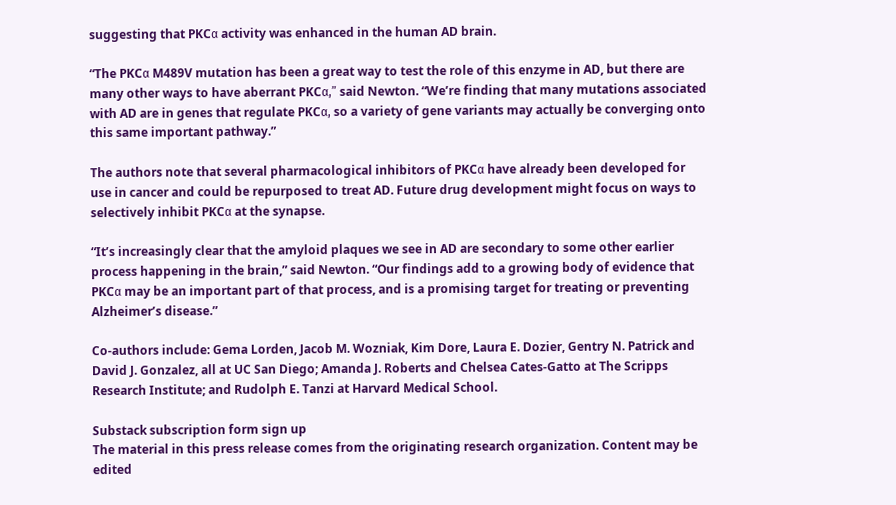suggesting that PKCα activity was enhanced in the human AD brain.

“The PKCα M489V mutation has been a great way to test the role of this enzyme in AD, but there are many other ways to have aberrant PKCα,” said Newton. “We’re finding that many mutations associated with AD are in genes that regulate PKCα, so a variety of gene variants may actually be converging onto this same important pathway.”

The authors note that several pharmacological inhibitors of PKCα have already been developed for use in cancer and could be repurposed to treat AD. Future drug development might focus on ways to selectively inhibit PKCα at the synapse.

“It’s increasingly clear that the amyloid plaques we see in AD are secondary to some other earlier process happening in the brain,” said Newton. “Our findings add to a growing body of evidence that PKCα may be an important part of that process, and is a promising target for treating or preventing Alzheimer’s disease.”

Co-authors include: Gema Lorden, Jacob M. Wozniak, Kim Dore, Laura E. Dozier, Gentry N. Patrick and David J. Gonzalez, all at UC San Diego; Amanda J. Roberts and Chelsea Cates-Gatto at The Scripps Research Institute; and Rudolph E. Tanzi at Harvard Medical School.

Substack subscription form sign up
The material in this press release comes from the originating research organization. Content may be edited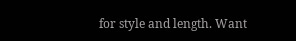for style and length. Want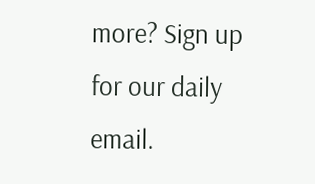more? Sign up for our daily email.